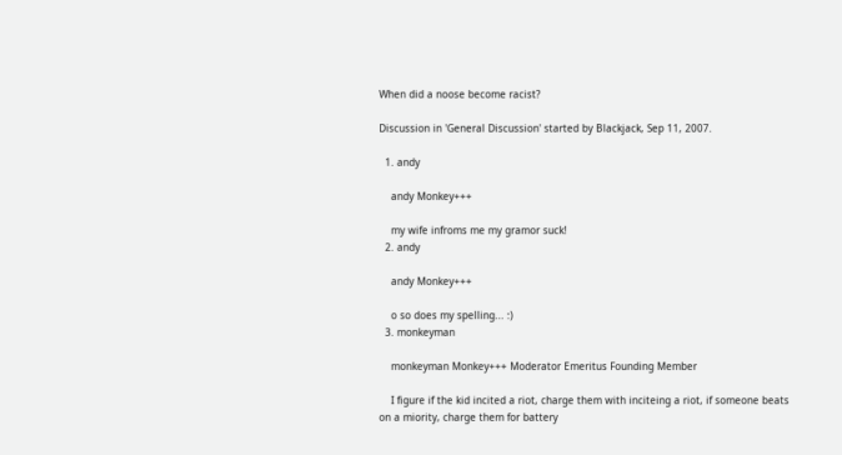When did a noose become racist?

Discussion in 'General Discussion' started by Blackjack, Sep 11, 2007.

  1. andy

    andy Monkey+++

    my wife infroms me my gramor suck!
  2. andy

    andy Monkey+++

    o so does my spelling... :)
  3. monkeyman

    monkeyman Monkey+++ Moderator Emeritus Founding Member

    I figure if the kid incited a riot, charge them with inciteing a riot, if someone beats on a miority, charge them for battery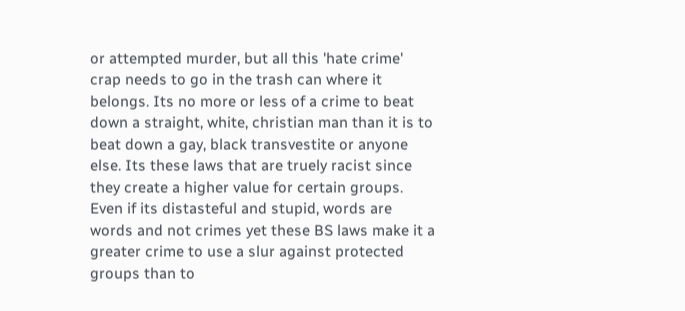or attempted murder, but all this 'hate crime' crap needs to go in the trash can where it belongs. Its no more or less of a crime to beat down a straight, white, christian man than it is to beat down a gay, black transvestite or anyone else. Its these laws that are truely racist since they create a higher value for certain groups. Even if its distasteful and stupid, words are words and not crimes yet these BS laws make it a greater crime to use a slur against protected groups than to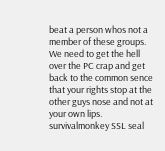beat a person whos not a member of these groups. We need to get the hell over the PC crap and get back to the common sence that your rights stop at the other guys nose and not at your own lips.
survivalmonkey SSL seal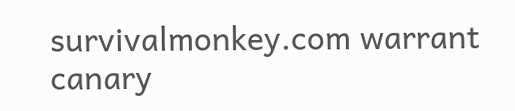survivalmonkey.com warrant canary